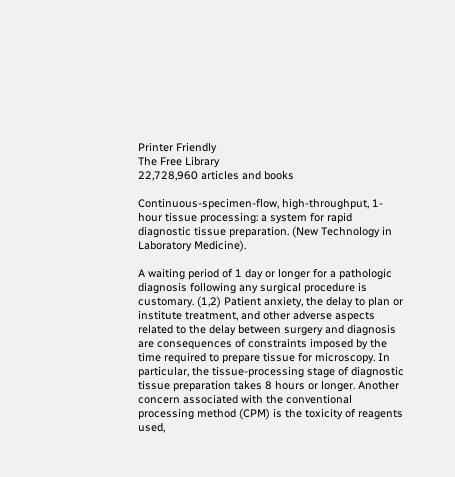Printer Friendly
The Free Library
22,728,960 articles and books

Continuous-specimen-flow, high-throughput, 1-hour tissue processing: a system for rapid diagnostic tissue preparation. (New Technology in Laboratory Medicine).

A waiting period of 1 day or longer for a pathologic diagnosis following any surgical procedure is customary. (1,2) Patient anxiety, the delay to plan or institute treatment, and other adverse aspects related to the delay between surgery and diagnosis are consequences of constraints imposed by the time required to prepare tissue for microscopy. In particular, the tissue-processing stage of diagnostic tissue preparation takes 8 hours or longer. Another concern associated with the conventional processing method (CPM) is the toxicity of reagents used,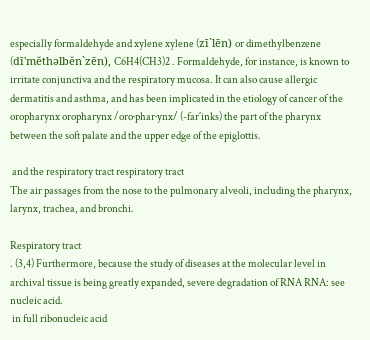especially formaldehyde and xylene xylene (zī`lēn) or dimethylbenzene (dī'mĕthəlbĕn`zēn), C6H4(CH3)2 . Formaldehyde, for instance, is known to irritate conjunctiva and the respiratory mucosa. It can also cause allergic dermatitis and asthma, and has been implicated in the etiology of cancer of the oropharynx oropharynx /oro·phar·ynx/ (-far´inks) the part of the pharynx between the soft palate and the upper edge of the epiglottis.

 and the respiratory tract respiratory tract
The air passages from the nose to the pulmonary alveoli, including the pharynx, larynx, trachea, and bronchi.

Respiratory tract
. (3,4) Furthermore, because the study of diseases at the molecular level in archival tissue is being greatly expanded, severe degradation of RNA RNA: see nucleic acid.
 in full ribonucleic acid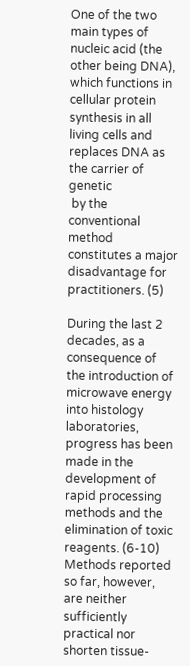One of the two main types of nucleic acid (the other being DNA), which functions in cellular protein synthesis in all living cells and replaces DNA as the carrier of genetic
 by the conventional method constitutes a major disadvantage for practitioners. (5)

During the last 2 decades, as a consequence of the introduction of microwave energy into histology laboratories, progress has been made in the development of rapid processing methods and the elimination of toxic reagents. (6-10) Methods reported so far, however, are neither sufficiently practical nor shorten tissue-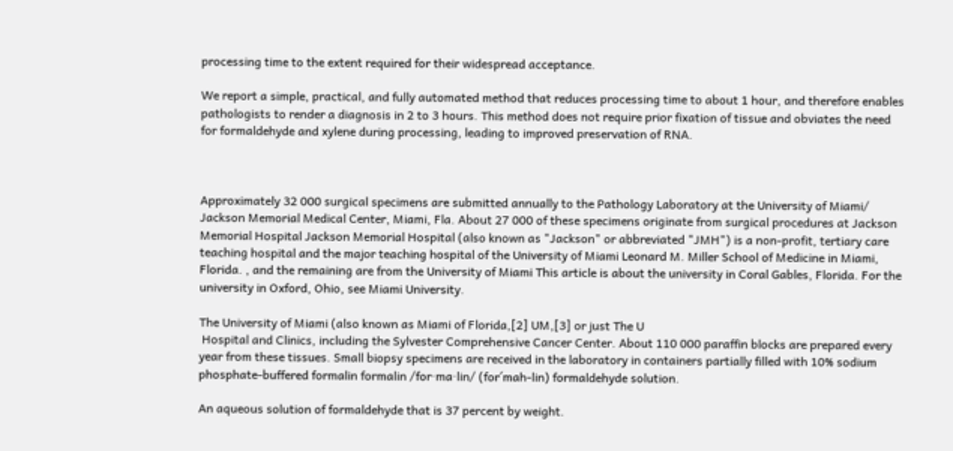processing time to the extent required for their widespread acceptance.

We report a simple, practical, and fully automated method that reduces processing time to about 1 hour, and therefore enables pathologists to render a diagnosis in 2 to 3 hours. This method does not require prior fixation of tissue and obviates the need for formaldehyde and xylene during processing, leading to improved preservation of RNA.



Approximately 32 000 surgical specimens are submitted annually to the Pathology Laboratory at the University of Miami/ Jackson Memorial Medical Center, Miami, Fla. About 27 000 of these specimens originate from surgical procedures at Jackson Memorial Hospital Jackson Memorial Hospital (also known as "Jackson" or abbreviated "JMH") is a non-profit, tertiary care teaching hospital and the major teaching hospital of the University of Miami Leonard M. Miller School of Medicine in Miami, Florida. , and the remaining are from the University of Miami This article is about the university in Coral Gables, Florida. For the university in Oxford, Ohio, see Miami University.

The University of Miami (also known as Miami of Florida,[2] UM,[3] or just The U
 Hospital and Clinics, including the Sylvester Comprehensive Cancer Center. About 110 000 paraffin blocks are prepared every year from these tissues. Small biopsy specimens are received in the laboratory in containers partially filled with 10% sodium phosphate-buffered formalin formalin /for·ma·lin/ (for´mah-lin) formaldehyde solution.

An aqueous solution of formaldehyde that is 37 percent by weight.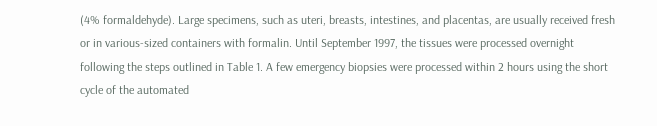(4% formaldehyde). Large specimens, such as uteri, breasts, intestines, and placentas, are usually received fresh or in various-sized containers with formalin. Until September 1997, the tissues were processed overnight following the steps outlined in Table 1. A few emergency biopsies were processed within 2 hours using the short cycle of the automated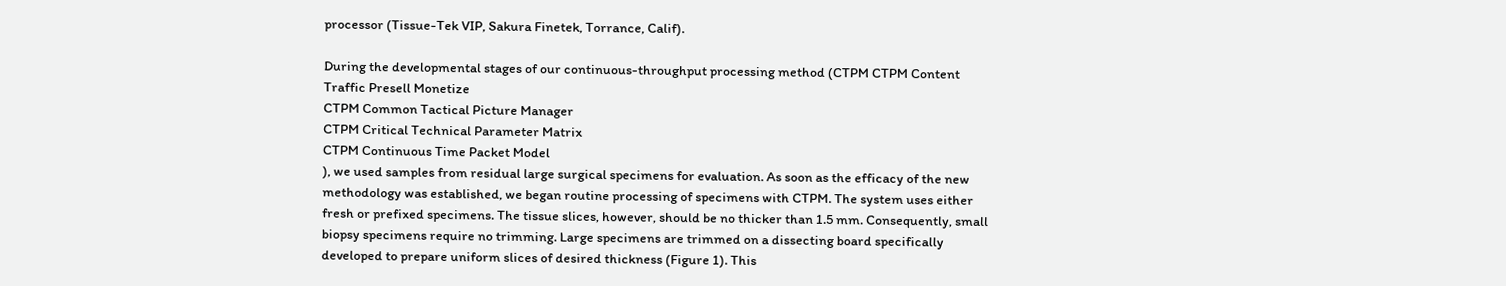processor (Tissue-Tek VIP, Sakura Finetek, Torrance, Calif).

During the developmental stages of our continuous-throughput processing method (CTPM CTPM Content Traffic Presell Monetize
CTPM Common Tactical Picture Manager
CTPM Critical Technical Parameter Matrix
CTPM Continuous Time Packet Model
), we used samples from residual large surgical specimens for evaluation. As soon as the efficacy of the new methodology was established, we began routine processing of specimens with CTPM. The system uses either fresh or prefixed specimens. The tissue slices, however, should be no thicker than 1.5 mm. Consequently, small biopsy specimens require no trimming. Large specimens are trimmed on a dissecting board specifically developed to prepare uniform slices of desired thickness (Figure 1). This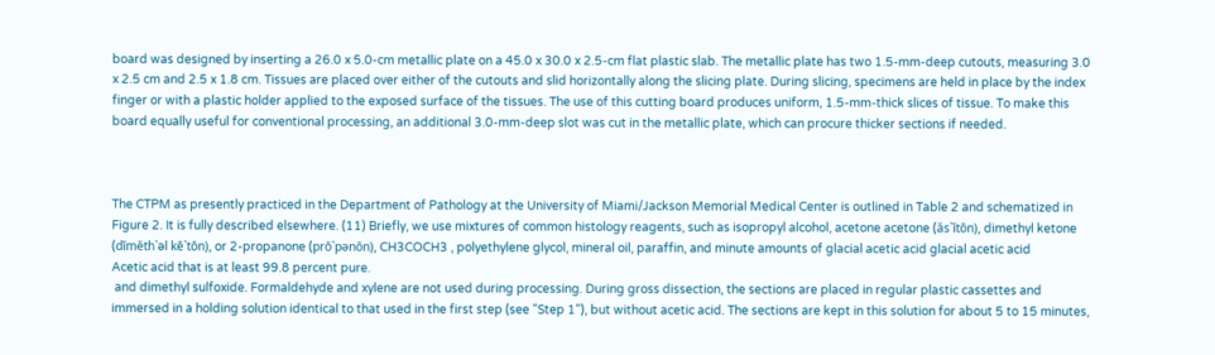board was designed by inserting a 26.0 x 5.0-cm metallic plate on a 45.0 x 30.0 x 2.5-cm flat plastic slab. The metallic plate has two 1.5-mm-deep cutouts, measuring 3.0 x 2.5 cm and 2.5 x 1.8 cm. Tissues are placed over either of the cutouts and slid horizontally along the slicing plate. During slicing, specimens are held in place by the index finger or with a plastic holder applied to the exposed surface of the tissues. The use of this cutting board produces uniform, 1.5-mm-thick slices of tissue. To make this board equally useful for conventional processing, an additional 3.0-mm-deep slot was cut in the metallic plate, which can procure thicker sections if needed.



The CTPM as presently practiced in the Department of Pathology at the University of Miami/Jackson Memorial Medical Center is outlined in Table 2 and schematized in Figure 2. It is fully described elsewhere. (11) Briefly, we use mixtures of common histology reagents, such as isopropyl alcohol, acetone acetone (ăs`ĭtōn), dimethyl ketone (dīmĕth`əl kē`tōn), or 2-propanone (prō`pənōn), CH3COCH3 , polyethylene glycol, mineral oil, paraffin, and minute amounts of glacial acetic acid glacial acetic acid
Acetic acid that is at least 99.8 percent pure.
 and dimethyl sulfoxide. Formaldehyde and xylene are not used during processing. During gross dissection, the sections are placed in regular plastic cassettes and immersed in a holding solution identical to that used in the first step (see "Step 1"), but without acetic acid. The sections are kept in this solution for about 5 to 15 minutes,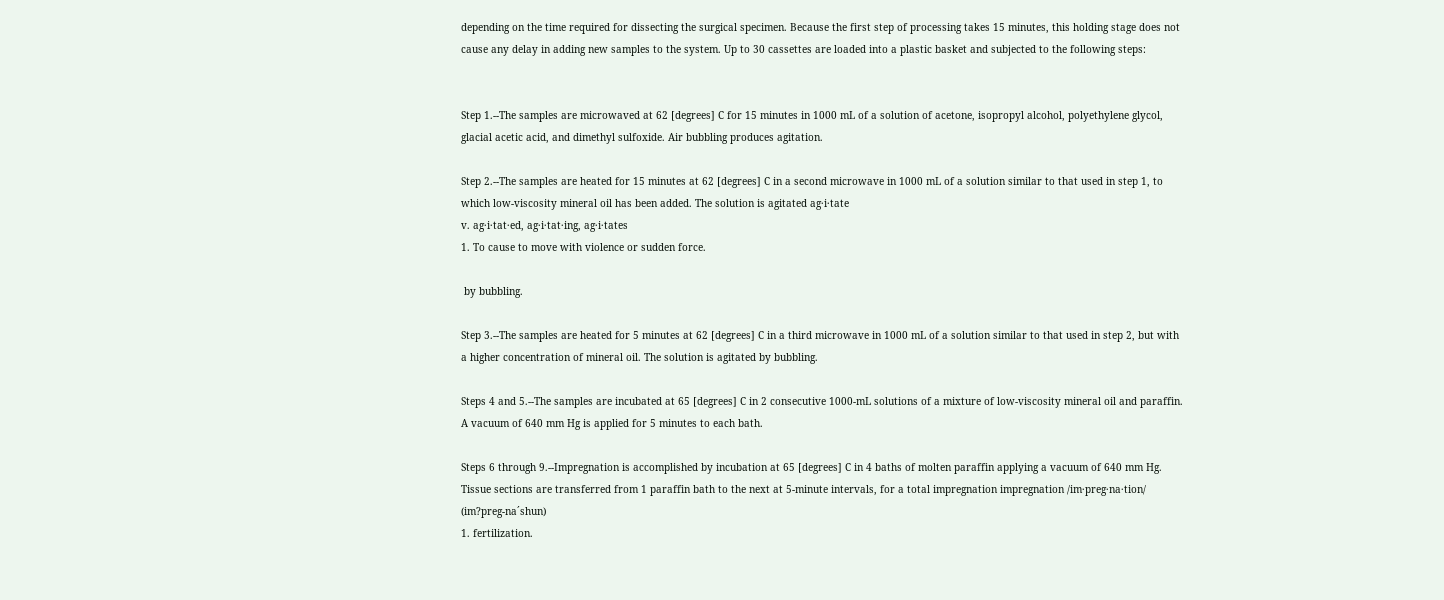depending on the time required for dissecting the surgical specimen. Because the first step of processing takes 15 minutes, this holding stage does not cause any delay in adding new samples to the system. Up to 30 cassettes are loaded into a plastic basket and subjected to the following steps:


Step 1.--The samples are microwaved at 62 [degrees] C for 15 minutes in 1000 mL of a solution of acetone, isopropyl alcohol, polyethylene glycol, glacial acetic acid, and dimethyl sulfoxide. Air bubbling produces agitation.

Step 2.--The samples are heated for 15 minutes at 62 [degrees] C in a second microwave in 1000 mL of a solution similar to that used in step 1, to which low-viscosity mineral oil has been added. The solution is agitated ag·i·tate
v. ag·i·tat·ed, ag·i·tat·ing, ag·i·tates
1. To cause to move with violence or sudden force.

 by bubbling.

Step 3.--The samples are heated for 5 minutes at 62 [degrees] C in a third microwave in 1000 mL of a solution similar to that used in step 2, but with a higher concentration of mineral oil. The solution is agitated by bubbling.

Steps 4 and 5.--The samples are incubated at 65 [degrees] C in 2 consecutive 1000-mL solutions of a mixture of low-viscosity mineral oil and paraffin. A vacuum of 640 mm Hg is applied for 5 minutes to each bath.

Steps 6 through 9.--Impregnation is accomplished by incubation at 65 [degrees] C in 4 baths of molten paraffin applying a vacuum of 640 mm Hg. Tissue sections are transferred from 1 paraffin bath to the next at 5-minute intervals, for a total impregnation impregnation /im·preg·na·tion/ (im?preg-na´shun)
1. fertilization.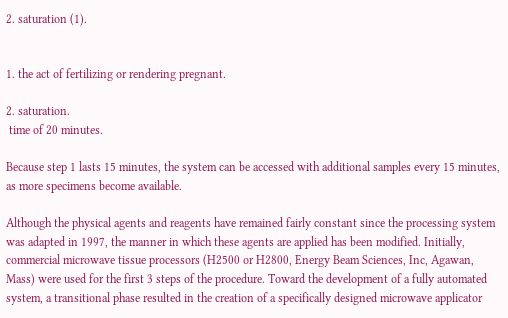2. saturation (1).


1. the act of fertilizing or rendering pregnant.

2. saturation.
 time of 20 minutes.

Because step 1 lasts 15 minutes, the system can be accessed with additional samples every 15 minutes, as more specimens become available.

Although the physical agents and reagents have remained fairly constant since the processing system was adapted in 1997, the manner in which these agents are applied has been modified. Initially, commercial microwave tissue processors (H2500 or H2800, Energy Beam Sciences, Inc, Agawan, Mass) were used for the first 3 steps of the procedure. Toward the development of a fully automated system, a transitional phase resulted in the creation of a specifically designed microwave applicator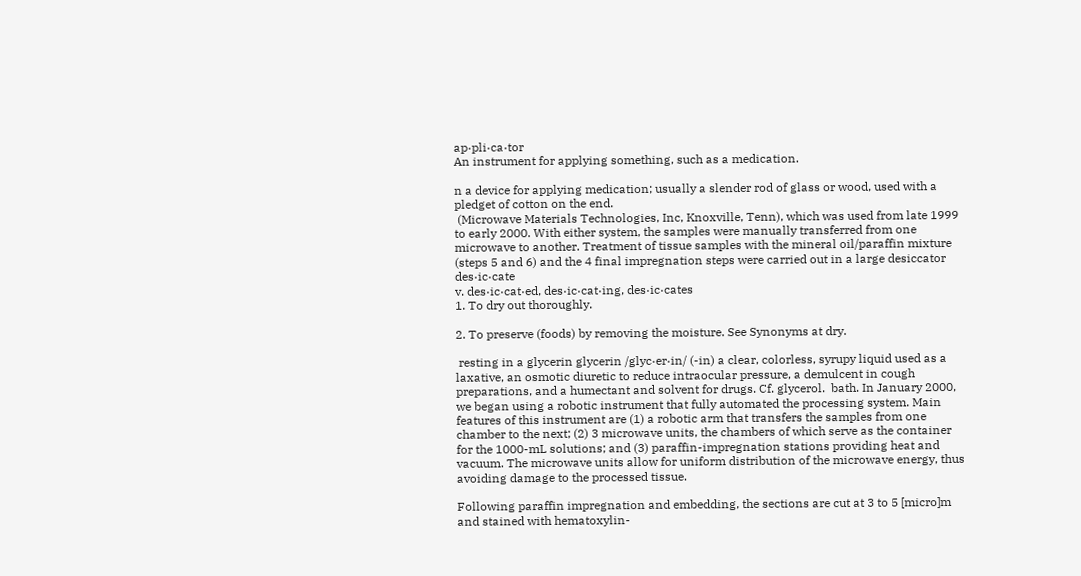ap·pli·ca·tor
An instrument for applying something, such as a medication.

n a device for applying medication; usually a slender rod of glass or wood, used with a pledget of cotton on the end.
 (Microwave Materials Technologies, Inc, Knoxville, Tenn), which was used from late 1999 to early 2000. With either system, the samples were manually transferred from one microwave to another. Treatment of tissue samples with the mineral oil/paraffin mixture (steps 5 and 6) and the 4 final impregnation steps were carried out in a large desiccator des·ic·cate
v. des·ic·cat·ed, des·ic·cat·ing, des·ic·cates
1. To dry out thoroughly.

2. To preserve (foods) by removing the moisture. See Synonyms at dry.

 resting in a glycerin glycerin /glyc·er·in/ (-in) a clear, colorless, syrupy liquid used as a laxative, an osmotic diuretic to reduce intraocular pressure, a demulcent in cough preparations, and a humectant and solvent for drugs. Cf. glycerol.  bath. In January 2000, we began using a robotic instrument that fully automated the processing system. Main features of this instrument are (1) a robotic arm that transfers the samples from one chamber to the next; (2) 3 microwave units, the chambers of which serve as the container for the 1000-mL solutions; and (3) paraffin-impregnation stations providing heat and vacuum. The microwave units allow for uniform distribution of the microwave energy, thus avoiding damage to the processed tissue.

Following paraffin impregnation and embedding, the sections are cut at 3 to 5 [micro]m and stained with hematoxylin-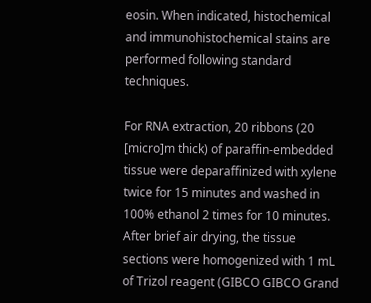eosin. When indicated, histochemical and immunohistochemical stains are performed following standard techniques.

For RNA extraction, 20 ribbons (20 [micro]m thick) of paraffin-embedded tissue were deparaffinized with xylene twice for 15 minutes and washed in 100% ethanol 2 times for 10 minutes. After brief air drying, the tissue sections were homogenized with 1 mL of Trizol reagent (GIBCO GIBCO Grand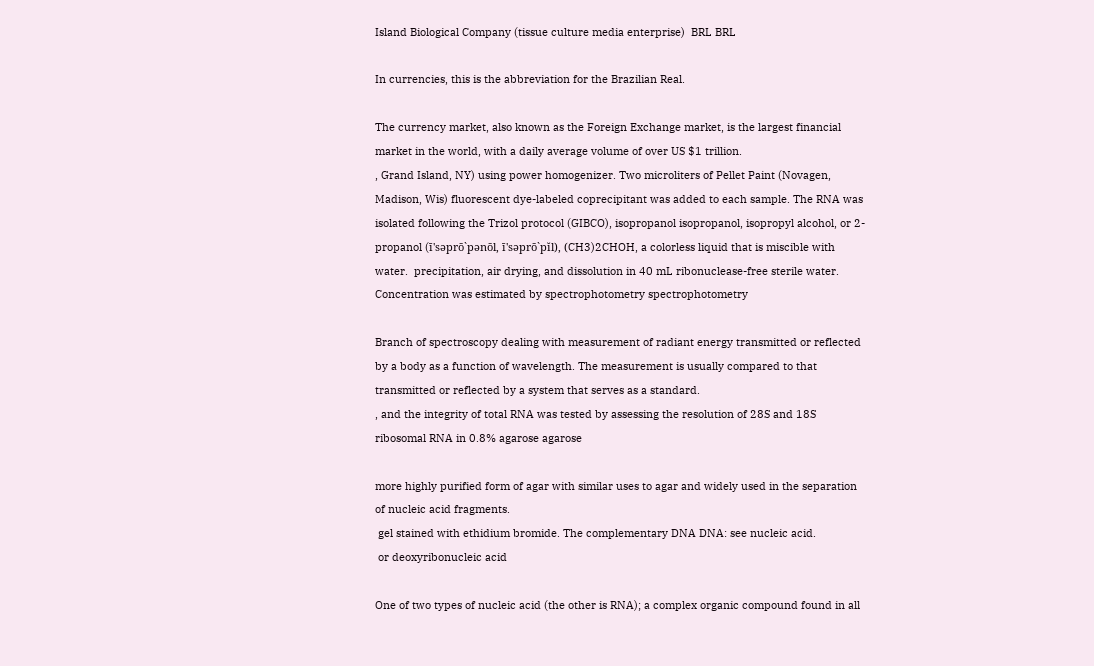Island Biological Company (tissue culture media enterprise)  BRL BRL

In currencies, this is the abbreviation for the Brazilian Real.

The currency market, also known as the Foreign Exchange market, is the largest financial market in the world, with a daily average volume of over US $1 trillion.
, Grand Island, NY) using power homogenizer. Two microliters of Pellet Paint (Novagen, Madison, Wis) fluorescent dye-labeled coprecipitant was added to each sample. The RNA was isolated following the Trizol protocol (GIBCO), isopropanol isopropanol, isopropyl alcohol, or 2-propanol (ī'səprō`pənōl, ī'səprō`pĭl), (CH3)2CHOH, a colorless liquid that is miscible with water.  precipitation, air drying, and dissolution in 40 mL ribonuclease-free sterile water. Concentration was estimated by spectrophotometry spectrophotometry

Branch of spectroscopy dealing with measurement of radiant energy transmitted or reflected by a body as a function of wavelength. The measurement is usually compared to that transmitted or reflected by a system that serves as a standard.
, and the integrity of total RNA was tested by assessing the resolution of 28S and 18S ribosomal RNA in 0.8% agarose agarose

more highly purified form of agar with similar uses to agar and widely used in the separation of nucleic acid fragments.
 gel stained with ethidium bromide. The complementary DNA DNA: see nucleic acid.
 or deoxyribonucleic acid

One of two types of nucleic acid (the other is RNA); a complex organic compound found in all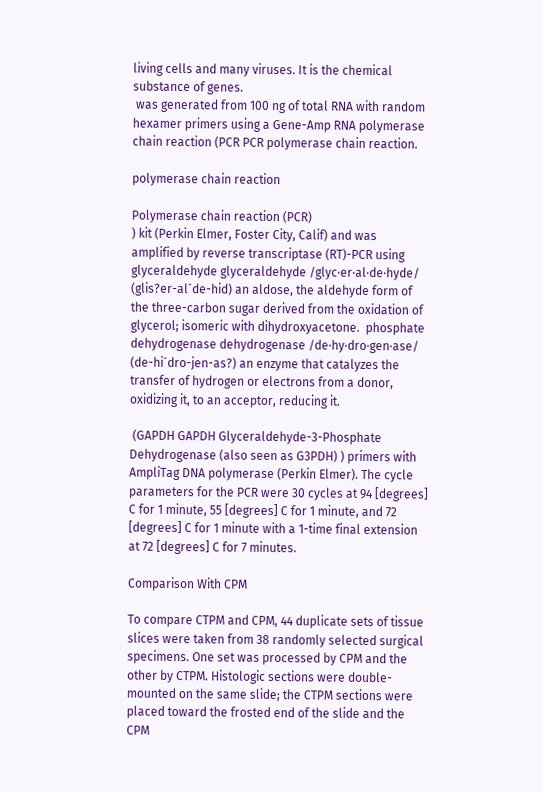living cells and many viruses. It is the chemical substance of genes.
 was generated from 100 ng of total RNA with random hexamer primers using a Gene-Amp RNA polymerase chain reaction (PCR PCR polymerase chain reaction.

polymerase chain reaction

Polymerase chain reaction (PCR)
) kit (Perkin Elmer, Foster City, Calif) and was amplified by reverse transcriptase (RT)-PCR using glyceraldehyde glyceraldehyde /glyc·er·al·de·hyde/ (glis?er-al´de-hid) an aldose, the aldehyde form of the three-carbon sugar derived from the oxidation of glycerol; isomeric with dihydroxyacetone.  phosphate dehydrogenase dehydrogenase /de·hy·dro·gen·ase/ (de-hi´dro-jen-as?) an enzyme that catalyzes the transfer of hydrogen or electrons from a donor, oxidizing it, to an acceptor, reducing it.

 (GAPDH GAPDH Glyceraldehyde-3-Phosphate Dehydrogenase (also seen as G3PDH) ) primers with AmpliTag DNA polymerase (Perkin Elmer). The cycle parameters for the PCR were 30 cycles at 94 [degrees] C for 1 minute, 55 [degrees] C for 1 minute, and 72 [degrees] C for 1 minute with a 1-time final extension at 72 [degrees] C for 7 minutes.

Comparison With CPM

To compare CTPM and CPM, 44 duplicate sets of tissue slices were taken from 38 randomly selected surgical specimens. One set was processed by CPM and the other by CTPM. Histologic sections were double-mounted on the same slide; the CTPM sections were placed toward the frosted end of the slide and the CPM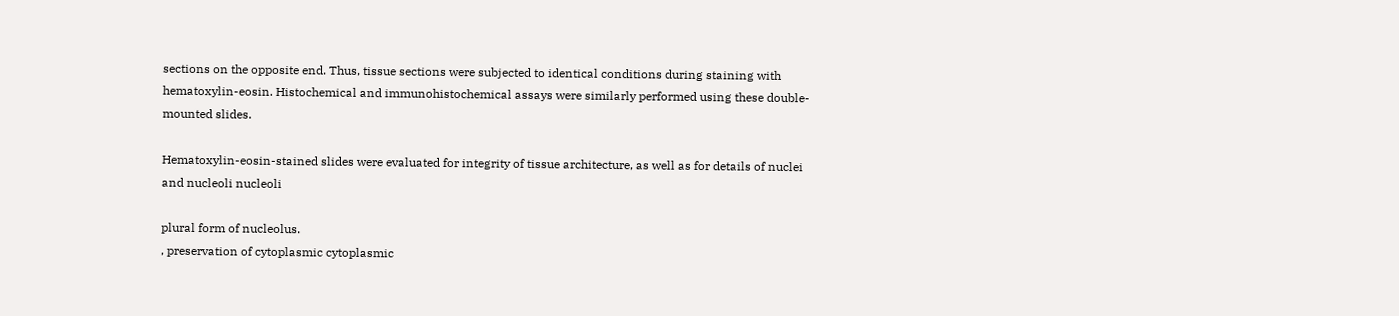sections on the opposite end. Thus, tissue sections were subjected to identical conditions during staining with hematoxylin-eosin. Histochemical and immunohistochemical assays were similarly performed using these double-mounted slides.

Hematoxylin-eosin-stained slides were evaluated for integrity of tissue architecture, as well as for details of nuclei and nucleoli nucleoli

plural form of nucleolus.
, preservation of cytoplasmic cytoplasmic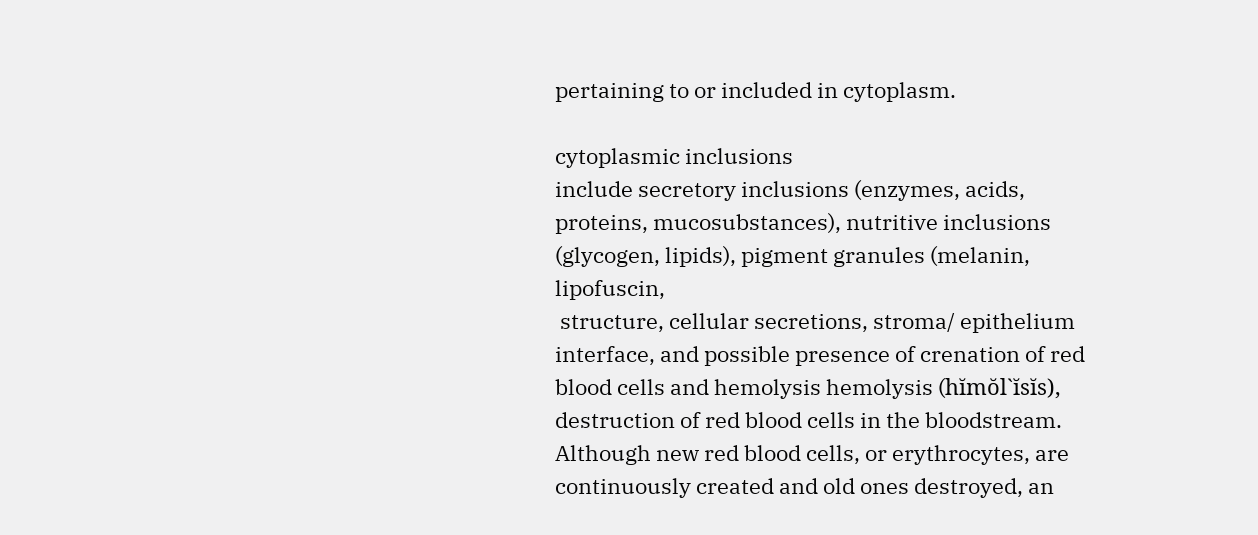pertaining to or included in cytoplasm.

cytoplasmic inclusions
include secretory inclusions (enzymes, acids, proteins, mucosubstances), nutritive inclusions (glycogen, lipids), pigment granules (melanin, lipofuscin,
 structure, cellular secretions, stroma/ epithelium interface, and possible presence of crenation of red blood cells and hemolysis hemolysis (hĭmŏl`ĭsĭs), destruction of red blood cells in the bloodstream. Although new red blood cells, or erythrocytes, are continuously created and old ones destroyed, an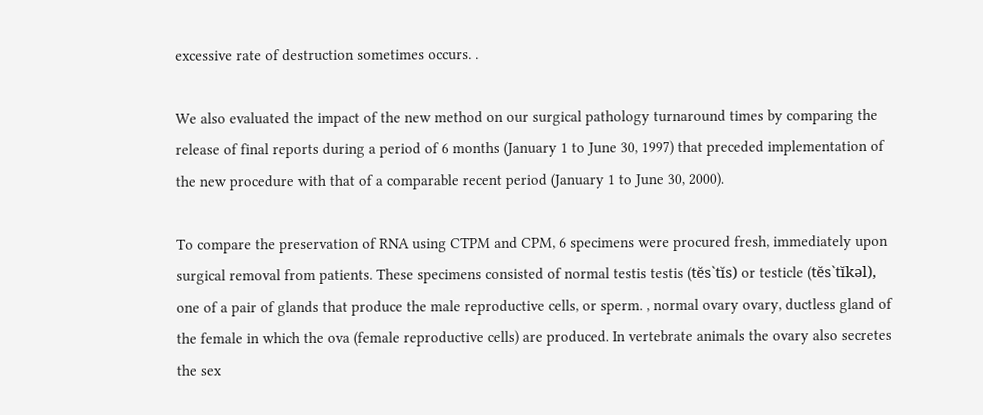excessive rate of destruction sometimes occurs. .

We also evaluated the impact of the new method on our surgical pathology turnaround times by comparing the release of final reports during a period of 6 months (January 1 to June 30, 1997) that preceded implementation of the new procedure with that of a comparable recent period (January 1 to June 30, 2000).

To compare the preservation of RNA using CTPM and CPM, 6 specimens were procured fresh, immediately upon surgical removal from patients. These specimens consisted of normal testis testis (tĕs`tĭs) or testicle (tĕs`tĭkəl), one of a pair of glands that produce the male reproductive cells, or sperm. , normal ovary ovary, ductless gland of the female in which the ova (female reproductive cells) are produced. In vertebrate animals the ovary also secretes the sex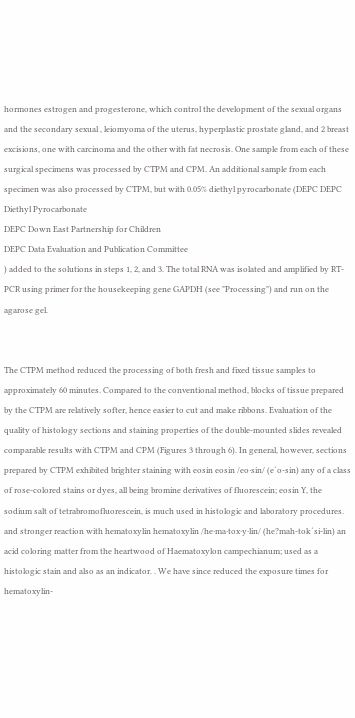hormones estrogen and progesterone, which control the development of the sexual organs and the secondary sexual , leiomyoma of the uterus, hyperplastic prostate gland, and 2 breast excisions, one with carcinoma and the other with fat necrosis. One sample from each of these surgical specimens was processed by CTPM and CPM. An additional sample from each specimen was also processed by CTPM, but with 0.05% diethyl pyrocarbonate (DEPC DEPC Diethyl Pyrocarbonate
DEPC Down East Partnership for Children
DEPC Data Evaluation and Publication Committee
) added to the solutions in steps 1, 2, and 3. The total RNA was isolated and amplified by RT-PCR using primer for the housekeeping gene GAPDH (see "Processing") and run on the agarose gel.


The CTPM method reduced the processing of both fresh and fixed tissue samples to approximately 60 minutes. Compared to the conventional method, blocks of tissue prepared by the CTPM are relatively softer, hence easier to cut and make ribbons. Evaluation of the quality of histology sections and staining properties of the double-mounted slides revealed comparable results with CTPM and CPM (Figures 3 through 6). In general, however, sections prepared by CTPM exhibited brighter staining with eosin eosin /eo·sin/ (e´o-sin) any of a class of rose-colored stains or dyes, all being bromine derivatives of fluorescein; eosin Y, the sodium salt of tetrabromofluorescein, is much used in histologic and laboratory procedures.  and stronger reaction with hematoxylin hematoxylin /he·ma·tox·y·lin/ (he?mah-tok´si-lin) an acid coloring matter from the heartwood of Haematoxylon campechianum; used as a histologic stain and also as an indicator. . We have since reduced the exposure times for hematoxylin-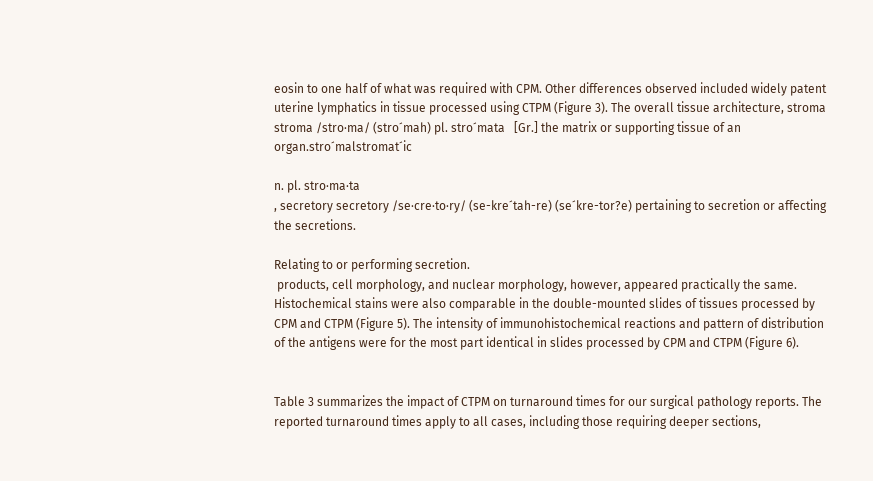eosin to one half of what was required with CPM. Other differences observed included widely patent uterine lymphatics in tissue processed using CTPM (Figure 3). The overall tissue architecture, stroma stroma /stro·ma/ (stro´mah) pl. stro´mata   [Gr.] the matrix or supporting tissue of an organ.stro´malstromat´ic

n. pl. stro·ma·ta
, secretory secretory /se·cre·to·ry/ (se-kre´tah-re) (se´kre-tor?e) pertaining to secretion or affecting the secretions.

Relating to or performing secretion.
 products, cell morphology, and nuclear morphology, however, appeared practically the same. Histochemical stains were also comparable in the double-mounted slides of tissues processed by CPM and CTPM (Figure 5). The intensity of immunohistochemical reactions and pattern of distribution of the antigens were for the most part identical in slides processed by CPM and CTPM (Figure 6).


Table 3 summarizes the impact of CTPM on turnaround times for our surgical pathology reports. The reported turnaround times apply to all cases, including those requiring deeper sections,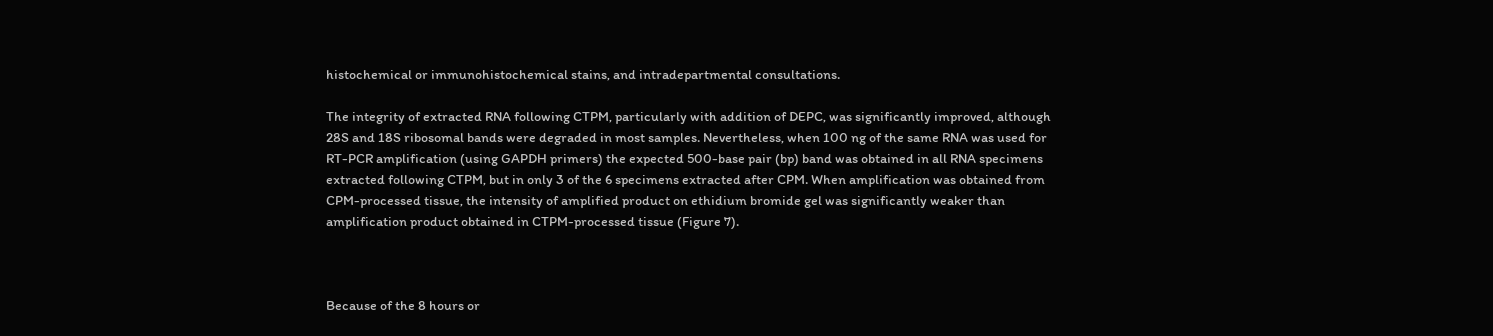histochemical or immunohistochemical stains, and intradepartmental consultations.

The integrity of extracted RNA following CTPM, particularly with addition of DEPC, was significantly improved, although 28S and 18S ribosomal bands were degraded in most samples. Nevertheless, when 100 ng of the same RNA was used for RT-PCR amplification (using GAPDH primers) the expected 500-base pair (bp) band was obtained in all RNA specimens extracted following CTPM, but in only 3 of the 6 specimens extracted after CPM. When amplification was obtained from CPM-processed tissue, the intensity of amplified product on ethidium bromide gel was significantly weaker than amplification product obtained in CTPM-processed tissue (Figure 7).



Because of the 8 hours or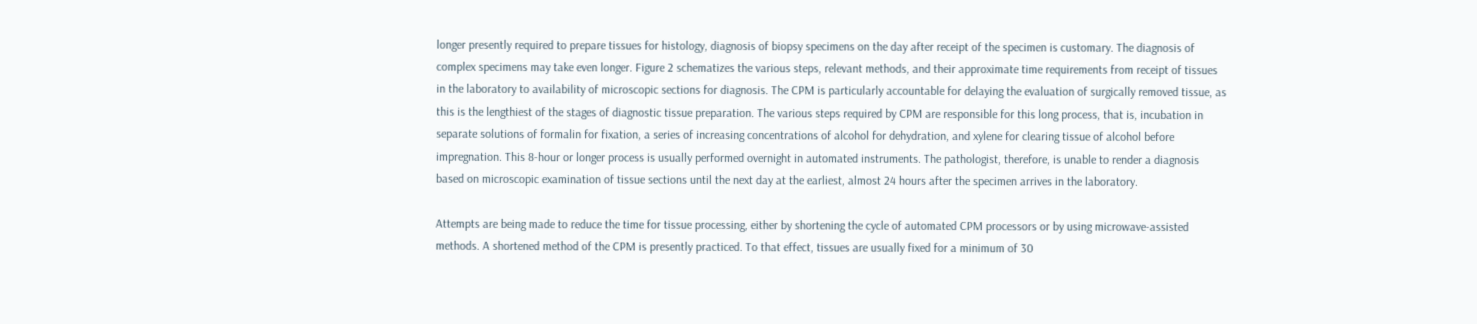longer presently required to prepare tissues for histology, diagnosis of biopsy specimens on the day after receipt of the specimen is customary. The diagnosis of complex specimens may take even longer. Figure 2 schematizes the various steps, relevant methods, and their approximate time requirements from receipt of tissues in the laboratory to availability of microscopic sections for diagnosis. The CPM is particularly accountable for delaying the evaluation of surgically removed tissue, as this is the lengthiest of the stages of diagnostic tissue preparation. The various steps required by CPM are responsible for this long process, that is, incubation in separate solutions of formalin for fixation, a series of increasing concentrations of alcohol for dehydration, and xylene for clearing tissue of alcohol before impregnation. This 8-hour or longer process is usually performed overnight in automated instruments. The pathologist, therefore, is unable to render a diagnosis based on microscopic examination of tissue sections until the next day at the earliest, almost 24 hours after the specimen arrives in the laboratory.

Attempts are being made to reduce the time for tissue processing, either by shortening the cycle of automated CPM processors or by using microwave-assisted methods. A shortened method of the CPM is presently practiced. To that effect, tissues are usually fixed for a minimum of 30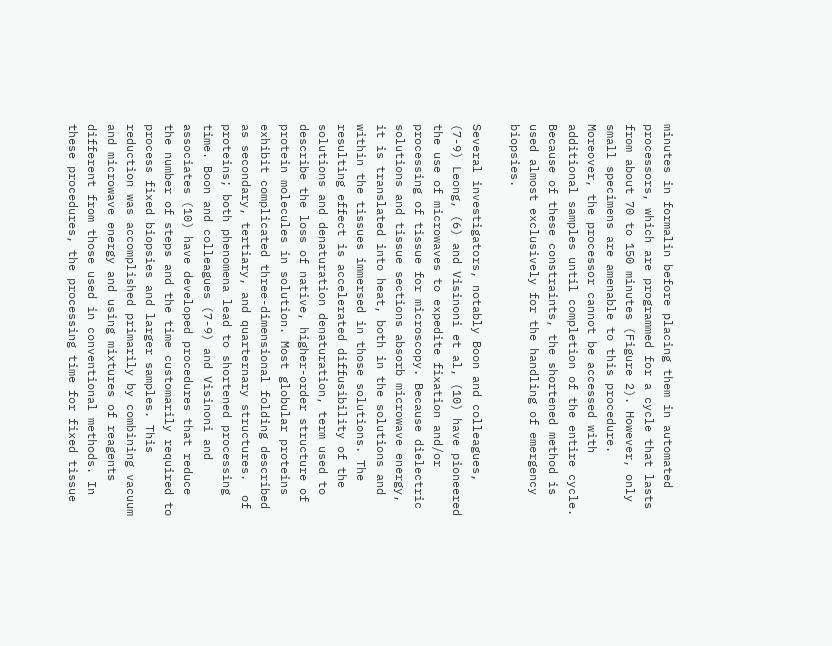minutes in formalin before placing them in automated processors, which are programmed for a cycle that lasts from about 70 to 150 minutes (Figure 2). However, only small specimens are amenable to this procedure. Moreover, the processor cannot be accessed with additional samples until completion of the entire cycle. Because of these constraints, the shortened method is used almost exclusively for the handling of emergency biopsies.

Several investigators, notably Boon and colleagues, (7-9) Leong, (6) and Visinoni et al, (10) have pioneered the use of microwaves to expedite fixation and/or processing of tissue for microscopy. Because dielectric solutions and tissue sections absorb microwave energy, it is translated into heat, both in the solutions and within the tissues immersed in those solutions. The resulting effect is accelerated diffusibility of the solutions and denaturation denaturation, term used to describe the loss of native, higher-order structure of protein molecules in solution. Most globular proteins exhibit complicated three-dimensional folding described as secondary, tertiary, and quarternary structures.  of proteins; both phenomena lead to shortened processing time. Boon and colleagues (7-9) and Visinoni and associates (10) have developed procedures that reduce the number of steps and the time customarily required to process fixed biopsies and larger samples. This reduction was accomplished primarily by combining vacuum and microwave energy and using mixtures of reagents different from those used in conventional methods. In these procedures, the processing time for fixed tissue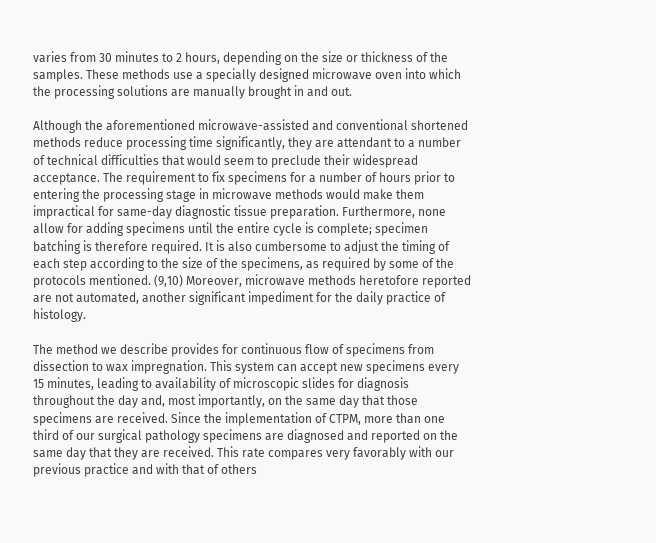varies from 30 minutes to 2 hours, depending on the size or thickness of the samples. These methods use a specially designed microwave oven into which the processing solutions are manually brought in and out.

Although the aforementioned microwave-assisted and conventional shortened methods reduce processing time significantly, they are attendant to a number of technical difficulties that would seem to preclude their widespread acceptance. The requirement to fix specimens for a number of hours prior to entering the processing stage in microwave methods would make them impractical for same-day diagnostic tissue preparation. Furthermore, none allow for adding specimens until the entire cycle is complete; specimen batching is therefore required. It is also cumbersome to adjust the timing of each step according to the size of the specimens, as required by some of the protocols mentioned. (9,10) Moreover, microwave methods heretofore reported are not automated, another significant impediment for the daily practice of histology.

The method we describe provides for continuous flow of specimens from dissection to wax impregnation. This system can accept new specimens every 15 minutes, leading to availability of microscopic slides for diagnosis throughout the day and, most importantly, on the same day that those specimens are received. Since the implementation of CTPM, more than one third of our surgical pathology specimens are diagnosed and reported on the same day that they are received. This rate compares very favorably with our previous practice and with that of others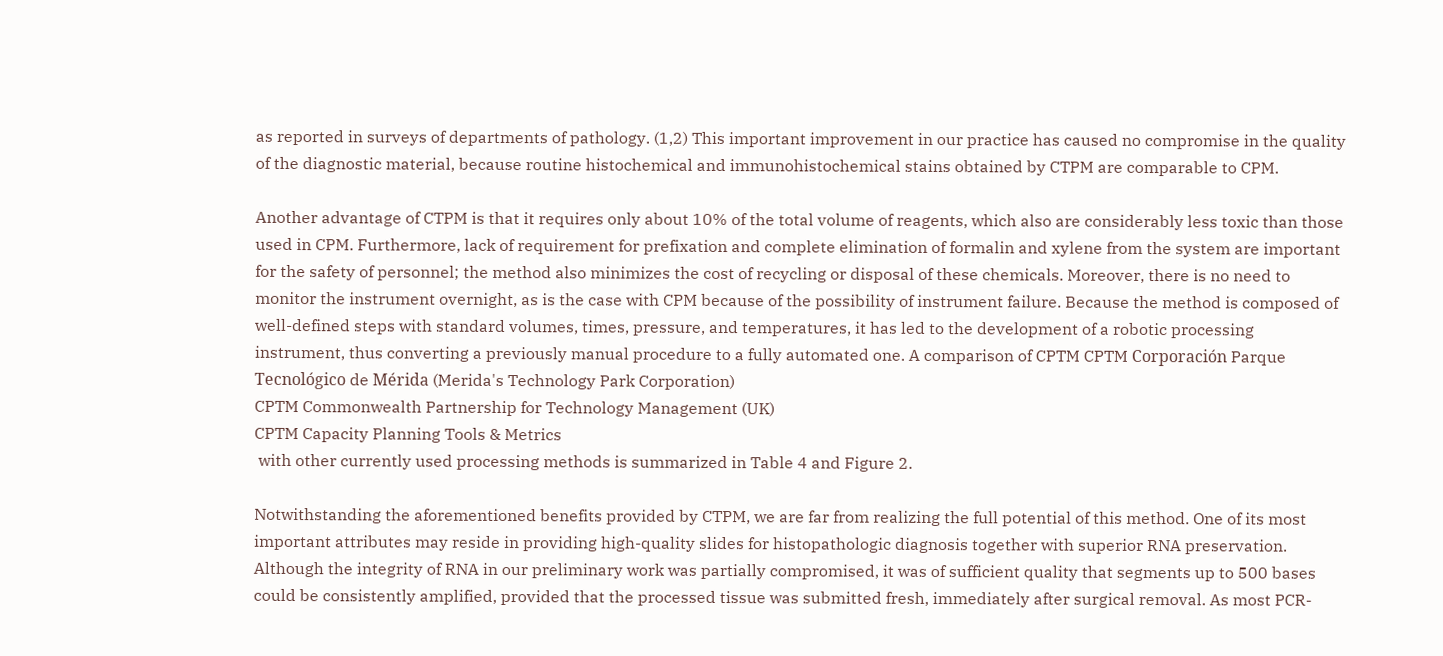as reported in surveys of departments of pathology. (1,2) This important improvement in our practice has caused no compromise in the quality of the diagnostic material, because routine histochemical and immunohistochemical stains obtained by CTPM are comparable to CPM.

Another advantage of CTPM is that it requires only about 10% of the total volume of reagents, which also are considerably less toxic than those used in CPM. Furthermore, lack of requirement for prefixation and complete elimination of formalin and xylene from the system are important for the safety of personnel; the method also minimizes the cost of recycling or disposal of these chemicals. Moreover, there is no need to monitor the instrument overnight, as is the case with CPM because of the possibility of instrument failure. Because the method is composed of well-defined steps with standard volumes, times, pressure, and temperatures, it has led to the development of a robotic processing instrument, thus converting a previously manual procedure to a fully automated one. A comparison of CPTM CPTM Corporación Parque Tecnológico de Mérida (Merida's Technology Park Corporation)
CPTM Commonwealth Partnership for Technology Management (UK)
CPTM Capacity Planning Tools & Metrics
 with other currently used processing methods is summarized in Table 4 and Figure 2.

Notwithstanding the aforementioned benefits provided by CTPM, we are far from realizing the full potential of this method. One of its most important attributes may reside in providing high-quality slides for histopathologic diagnosis together with superior RNA preservation. Although the integrity of RNA in our preliminary work was partially compromised, it was of sufficient quality that segments up to 500 bases could be consistently amplified, provided that the processed tissue was submitted fresh, immediately after surgical removal. As most PCR-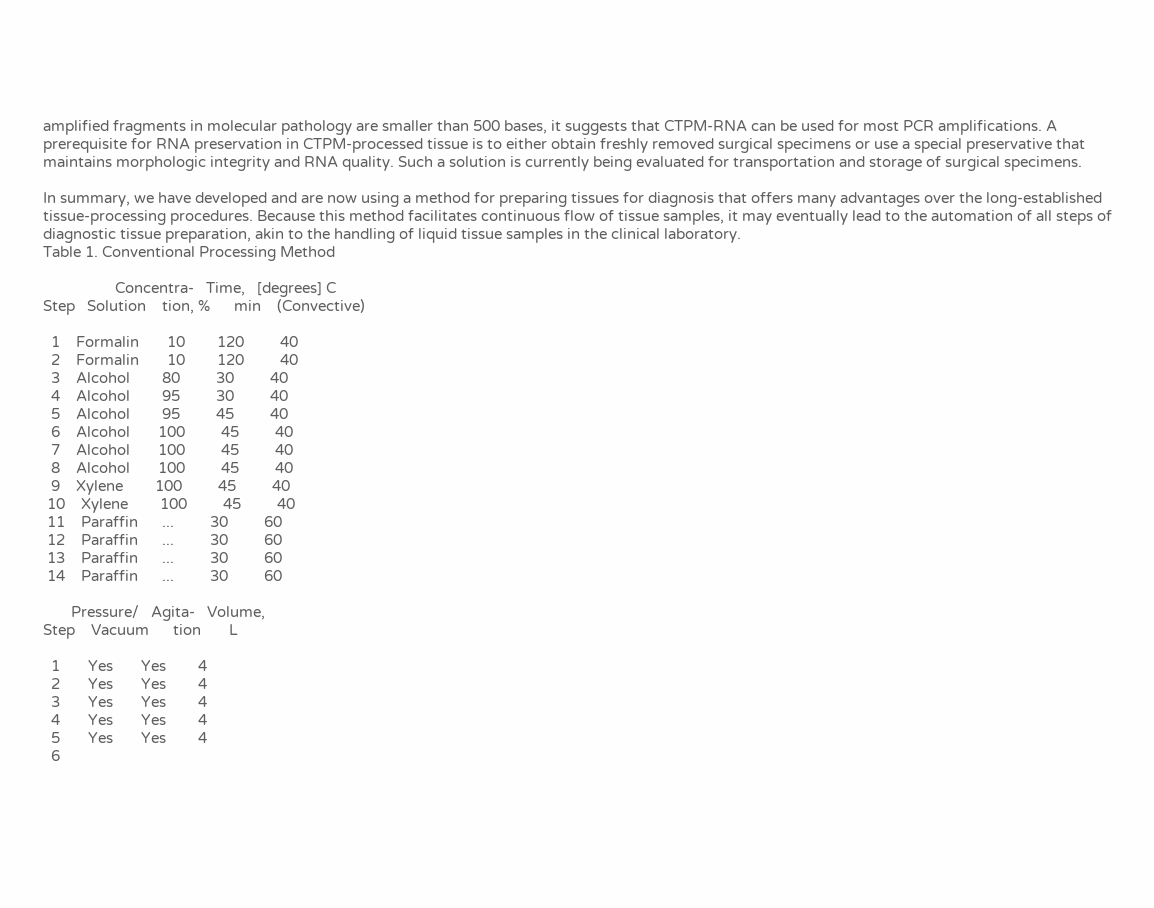amplified fragments in molecular pathology are smaller than 500 bases, it suggests that CTPM-RNA can be used for most PCR amplifications. A prerequisite for RNA preservation in CTPM-processed tissue is to either obtain freshly removed surgical specimens or use a special preservative that maintains morphologic integrity and RNA quality. Such a solution is currently being evaluated for transportation and storage of surgical specimens.

In summary, we have developed and are now using a method for preparing tissues for diagnosis that offers many advantages over the long-established tissue-processing procedures. Because this method facilitates continuous flow of tissue samples, it may eventually lead to the automation of all steps of diagnostic tissue preparation, akin to the handling of liquid tissue samples in the clinical laboratory.
Table 1. Conventional Processing Method

                  Concentra-   Time,   [degrees] C
Step   Solution    tion, %      min    (Convective)

  1    Formalin       10        120         40
  2    Formalin       10        120         40
  3    Alcohol        80         30         40
  4    Alcohol        95         30         40
  5    Alcohol        95         45         40
  6    Alcohol       100         45         40
  7    Alcohol       100         45         40
  8    Alcohol       100         45         40
  9    Xylene        100         45         40
 10    Xylene        100         45         40
 11    Paraffin      ...         30         60
 12    Paraffin      ...         30         60
 13    Paraffin      ...         30         60
 14    Paraffin      ...         30         60

       Pressure/   Agita-   Volume,
Step    Vacuum      tion       L

  1       Yes       Yes        4
  2       Yes       Yes        4
  3       Yes       Yes        4
  4       Yes       Yes        4
  5       Yes       Yes        4
  6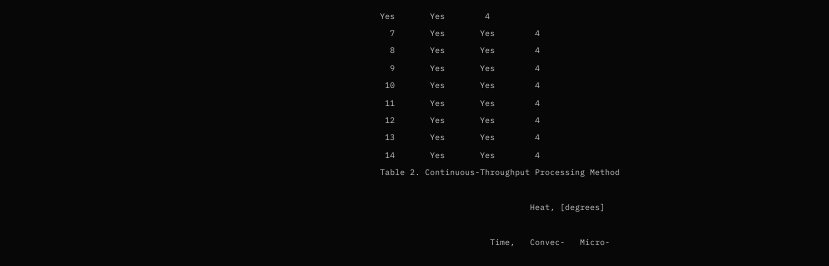Yes       Yes        4
  7       Yes       Yes        4
  8       Yes       Yes        4
  9       Yes       Yes        4
 10       Yes       Yes        4
 11       Yes       Yes        4
 12       Yes       Yes        4
 13       Yes       Yes        4
 14       Yes       Yes        4
Table 2. Continuous-Throughput Processing Method

                              Heat, [degrees]

                      Time,   Convec-   Micro-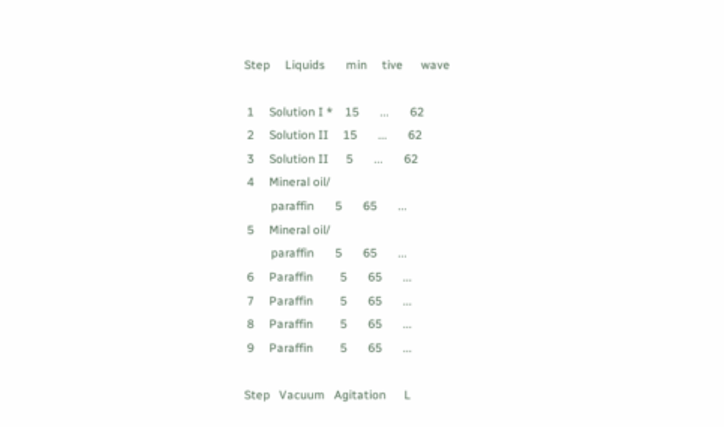Step     Liquids       min     tive      wave

 1     Solution I *    15       ...       62
 2     Solution II     15       ...       62
 3     Solution II      5       ...       62
 4     Mineral oil/
         paraffin       5       65       ...
 5     Mineral oil/
         paraffin       5       65       ...
 6     Paraffin         5       65       ...
 7     Paraffin         5       65       ...
 8     Paraffin         5       65       ...
 9     Paraffin         5       65       ...

Step   Vacuum   Agitation      L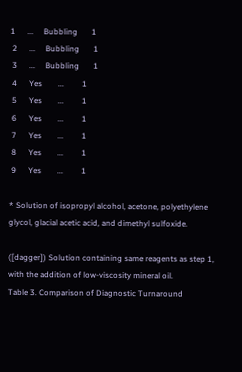1      ...     Bubbling       1
 2      ...     Bubbling       1
 3      ...     Bubbling       1
 4      Yes        ...         1
 5      Yes        ...         1
 6      Yes        ...         1
 7      Yes        ...         1
 8      Yes        ...         1
 9      Yes        ...         1

* Solution of isopropyl alcohol, acetone, polyethylene
glycol, glacial acetic acid, and dimethyl sulfoxide.

([dagger]) Solution containing same reagents as step 1,
with the addition of low-viscosity mineral oil.
Table 3. Comparison of Diagnostic Turnaround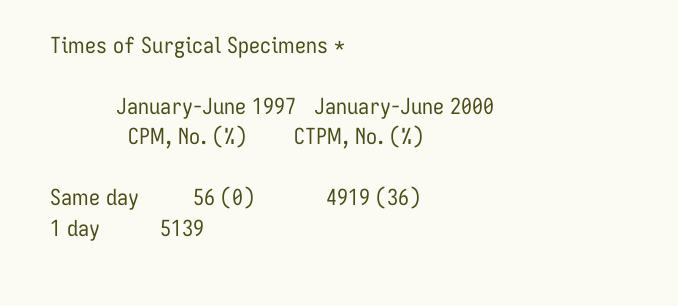Times of Surgical Specimens *

           January-June 1997   January-June 2000
             CPM, No. (%)        CTPM, No. (%)

Same day         56 (0)            4919 (36)
1 day          5139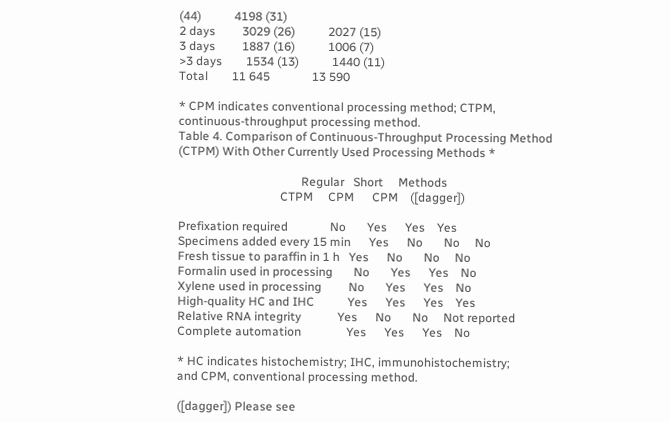(44)           4198 (31)
2 days         3029 (26)           2027 (15)
3 days         1887 (16)           1006 (7)
>3 days        1534 (13)           1440 (11)
Total        11 645              13 590

* CPM indicates conventional processing method; CTPM,
continuous-throughput processing method.
Table 4. Comparison of Continuous-Throughput Processing Method
(CTPM) With Other Currently Used Processing Methods *

                                         Regular   Short     Methods
                                  CTPM     CPM      CPM    ([dagger])

Prefixation required              No       Yes      Yes    Yes
Specimens added every 15 min      Yes      No       No     No
Fresh tissue to paraffin in 1 h   Yes      No       No     No
Formalin used in processing       No       Yes      Yes    No
Xylene used in processing         No       Yes      Yes    No
High-quality HC and IHC           Yes      Yes      Yes    Yes
Relative RNA integrity            Yes      No       No     Not reported
Complete automation               Yes      Yes      Yes    No

* HC indicates histochemistry; IHC, immunohistochemistry;
and CPM, conventional processing method.

([dagger]) Please see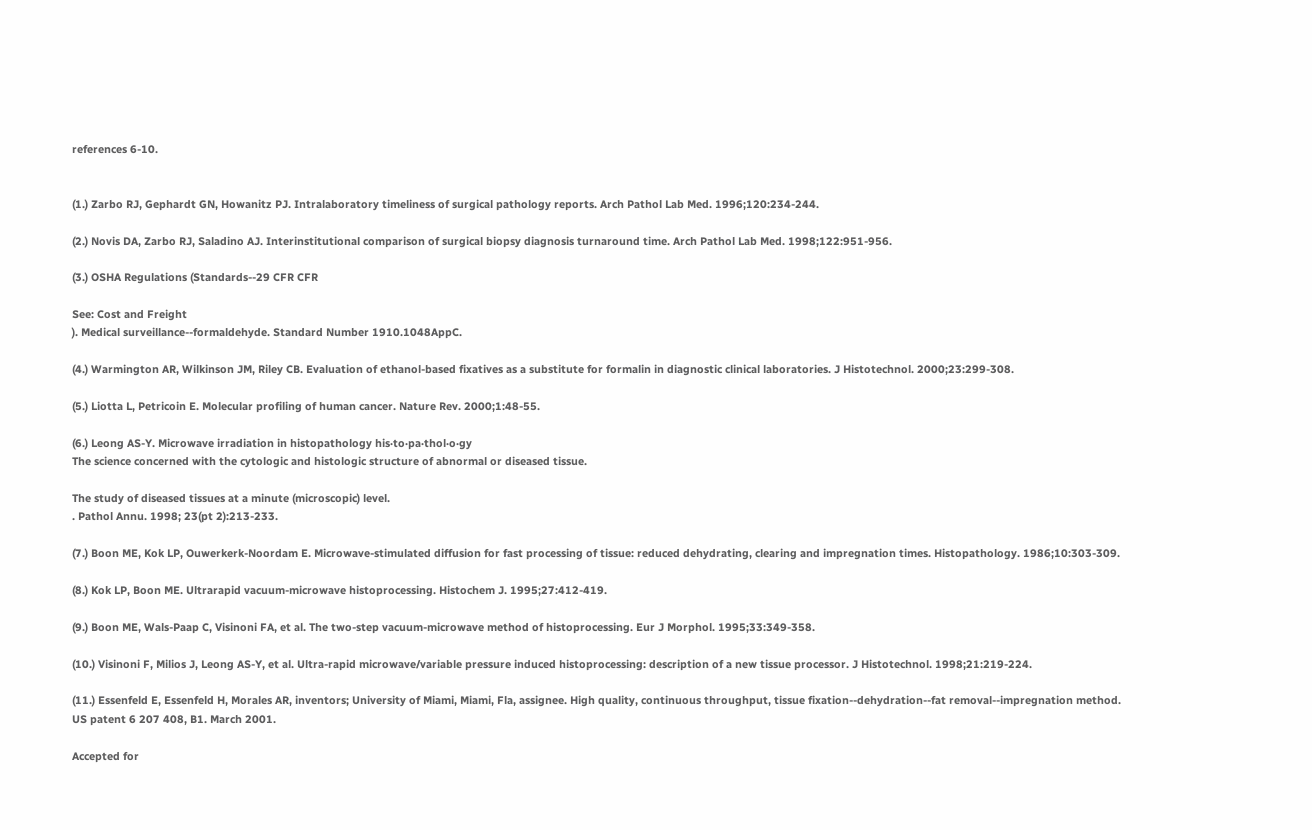references 6-10.


(1.) Zarbo RJ, Gephardt GN, Howanitz PJ. Intralaboratory timeliness of surgical pathology reports. Arch Pathol Lab Med. 1996;120:234-244.

(2.) Novis DA, Zarbo RJ, Saladino AJ. Interinstitutional comparison of surgical biopsy diagnosis turnaround time. Arch Pathol Lab Med. 1998;122:951-956.

(3.) OSHA Regulations (Standards--29 CFR CFR

See: Cost and Freight
). Medical surveillance--formaldehyde. Standard Number 1910.1048AppC.

(4.) Warmington AR, Wilkinson JM, Riley CB. Evaluation of ethanol-based fixatives as a substitute for formalin in diagnostic clinical laboratories. J Histotechnol. 2000;23:299-308.

(5.) Liotta L, Petricoin E. Molecular profiling of human cancer. Nature Rev. 2000;1:48-55.

(6.) Leong AS-Y. Microwave irradiation in histopathology his·to·pa·thol·o·gy
The science concerned with the cytologic and histologic structure of abnormal or diseased tissue.

The study of diseased tissues at a minute (microscopic) level.
. Pathol Annu. 1998; 23(pt 2):213-233.

(7.) Boon ME, Kok LP, Ouwerkerk-Noordam E. Microwave-stimulated diffusion for fast processing of tissue: reduced dehydrating, clearing and impregnation times. Histopathology. 1986;10:303-309.

(8.) Kok LP, Boon ME. Ultrarapid vacuum-microwave histoprocessing. Histochem J. 1995;27:412-419.

(9.) Boon ME, Wals-Paap C, Visinoni FA, et al. The two-step vacuum-microwave method of histoprocessing. Eur J Morphol. 1995;33:349-358.

(10.) Visinoni F, Milios J, Leong AS-Y, et al. Ultra-rapid microwave/variable pressure induced histoprocessing: description of a new tissue processor. J Histotechnol. 1998;21:219-224.

(11.) Essenfeld E, Essenfeld H, Morales AR, inventors; University of Miami, Miami, Fla, assignee. High quality, continuous throughput, tissue fixation--dehydration--fat removal--impregnation method. US patent 6 207 408, B1. March 2001.

Accepted for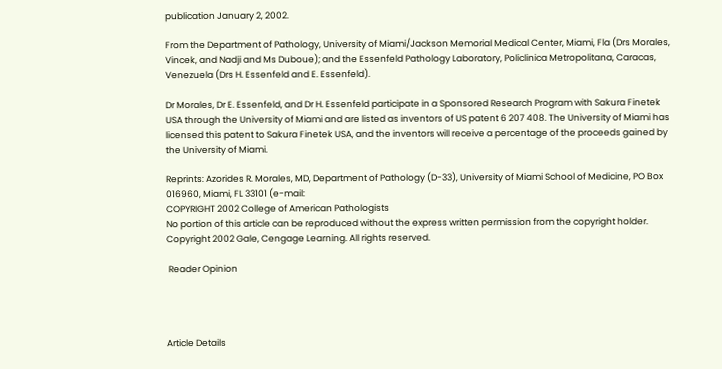publication January 2, 2002.

From the Department of Pathology, University of Miami/Jackson Memorial Medical Center, Miami, Fla (Drs Morales, Vincek, and Nadji and Ms Duboue); and the Essenfeld Pathology Laboratory, Policlinica Metropolitana, Caracas, Venezuela (Drs H. Essenfeld and E. Essenfeld).

Dr Morales, Dr E. Essenfeld, and Dr H. Essenfeld participate in a Sponsored Research Program with Sakura Finetek USA through the University of Miami and are listed as inventors of US patent 6 207 408. The University of Miami has licensed this patent to Sakura Finetek USA, and the inventors will receive a percentage of the proceeds gained by the University of Miami.

Reprints: Azorides R. Morales, MD, Department of Pathology (D-33), University of Miami School of Medicine, PO Box 016960, Miami, FL 33101 (e-mail:
COPYRIGHT 2002 College of American Pathologists
No portion of this article can be reproduced without the express written permission from the copyright holder.
Copyright 2002 Gale, Cengage Learning. All rights reserved.

 Reader Opinion




Article Details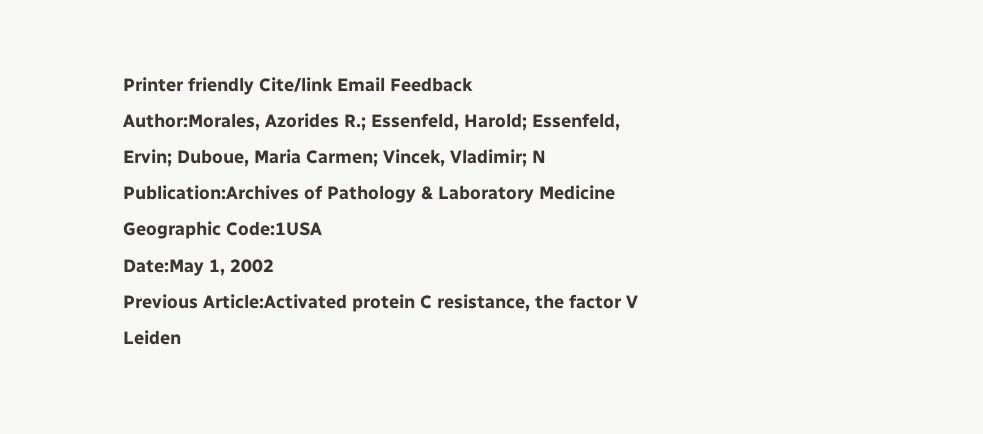Printer friendly Cite/link Email Feedback
Author:Morales, Azorides R.; Essenfeld, Harold; Essenfeld, Ervin; Duboue, Maria Carmen; Vincek, Vladimir; N
Publication:Archives of Pathology & Laboratory Medicine
Geographic Code:1USA
Date:May 1, 2002
Previous Article:Activated protein C resistance, the factor V Leiden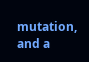mutation, and a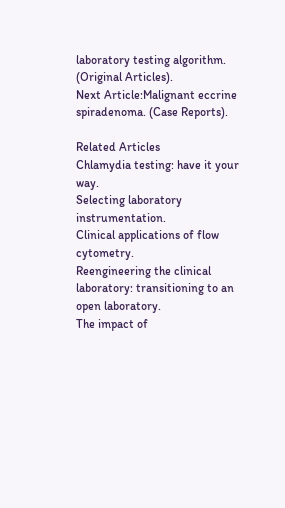laboratory testing algorithm. (Original Articles).
Next Article:Malignant eccrine spiradenoma. (Case Reports).

Related Articles
Chlamydia testing: have it your way.
Selecting laboratory instrumentation.
Clinical applications of flow cytometry.
Reengineering the clinical laboratory: transitioning to an open laboratory.
The impact of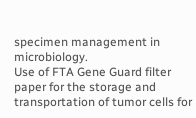specimen management in microbiology.
Use of FTA Gene Guard filter paper for the storage and transportation of tumor cells for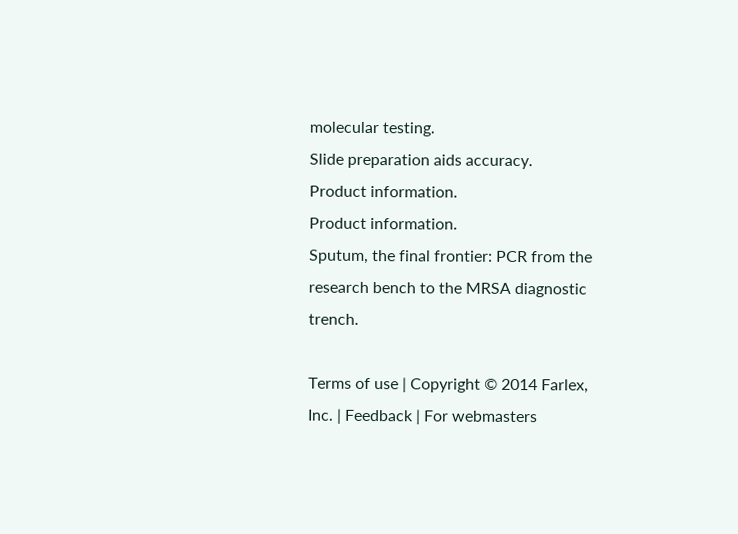molecular testing.
Slide preparation aids accuracy.
Product information.
Product information.
Sputum, the final frontier: PCR from the research bench to the MRSA diagnostic trench.

Terms of use | Copyright © 2014 Farlex, Inc. | Feedback | For webmasters